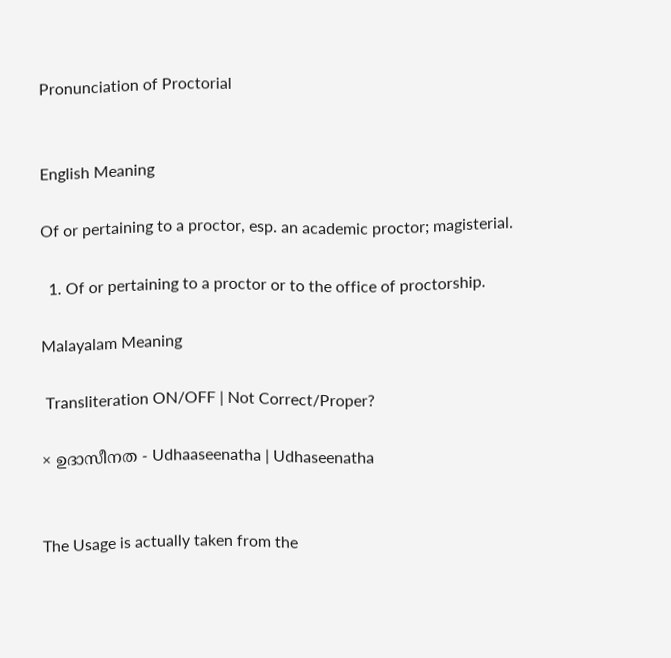Pronunciation of Proctorial


English Meaning

Of or pertaining to a proctor, esp. an academic proctor; magisterial.

  1. Of or pertaining to a proctor or to the office of proctorship.

Malayalam Meaning

 Transliteration ON/OFF | Not Correct/Proper?

× ഉദാസീനത - Udhaaseenatha | Udhaseenatha


The Usage is actually taken from the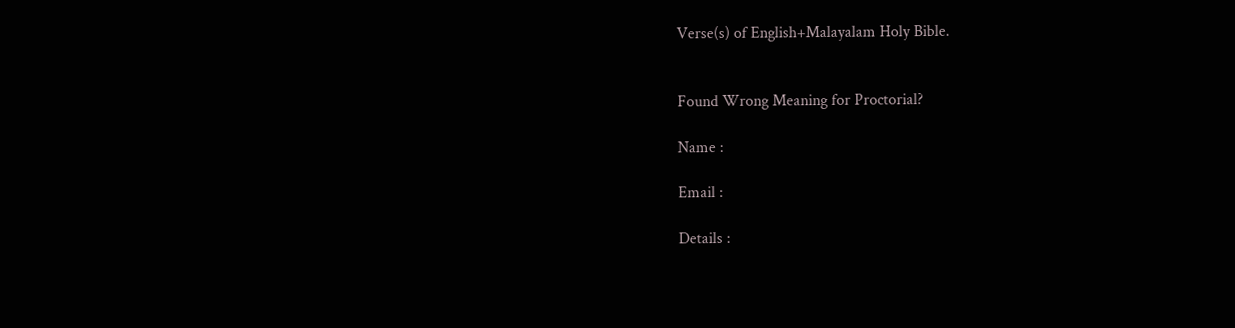Verse(s) of English+Malayalam Holy Bible.


Found Wrong Meaning for Proctorial?

Name :

Email :

Details :